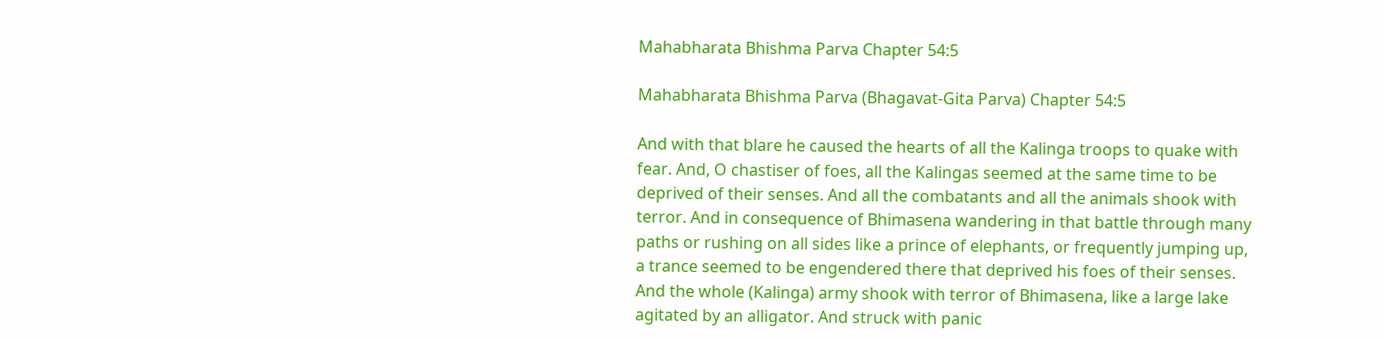Mahabharata Bhishma Parva Chapter 54:5

Mahabharata Bhishma Parva (Bhagavat-Gita Parva) Chapter 54:5

And with that blare he caused the hearts of all the Kalinga troops to quake with fear. And, O chastiser of foes, all the Kalingas seemed at the same time to be deprived of their senses. And all the combatants and all the animals shook with terror. And in consequence of Bhimasena wandering in that battle through many paths or rushing on all sides like a prince of elephants, or frequently jumping up, a trance seemed to be engendered there that deprived his foes of their senses. And the whole (Kalinga) army shook with terror of Bhimasena, like a large lake agitated by an alligator. And struck with panic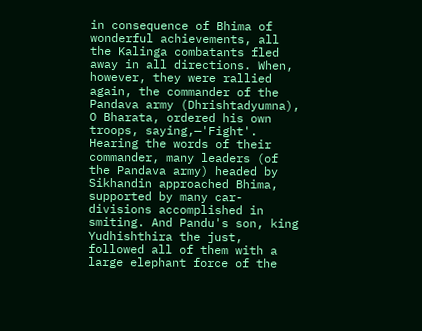in consequence of Bhima of wonderful achievements, all the Kalinga combatants fled away in all directions. When, however, they were rallied again, the commander of the Pandava army (Dhrishtadyumna), O Bharata, ordered his own troops, saying,—'Fight'. Hearing the words of their commander, many leaders (of the Pandava army) headed by Sikhandin approached Bhima, supported by many car-divisions accomplished in smiting. And Pandu's son, king Yudhishthira the just, followed all of them with a large elephant force of the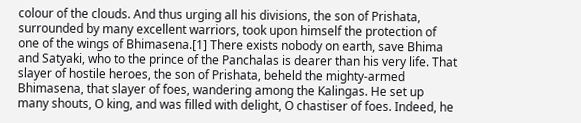colour of the clouds. And thus urging all his divisions, the son of Prishata, surrounded by many excellent warriors, took upon himself the protection of one of the wings of Bhimasena.[1] There exists nobody on earth, save Bhima and Satyaki, who to the prince of the Panchalas is dearer than his very life. That slayer of hostile heroes, the son of Prishata, beheld the mighty-armed Bhimasena, that slayer of foes, wandering among the Kalingas. He set up many shouts, O king, and was filled with delight, O chastiser of foes. Indeed, he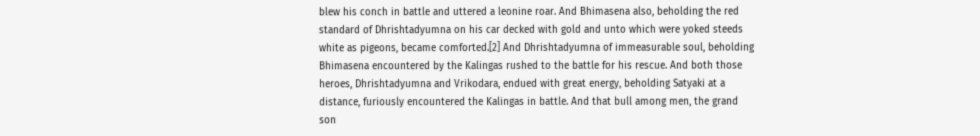blew his conch in battle and uttered a leonine roar. And Bhimasena also, beholding the red standard of Dhrishtadyumna on his car decked with gold and unto which were yoked steeds white as pigeons, became comforted.[2] And Dhrishtadyumna of immeasurable soul, beholding Bhimasena encountered by the Kalingas rushed to the battle for his rescue. And both those heroes, Dhrishtadyumna and Vrikodara, endued with great energy, beholding Satyaki at a distance, furiously encountered the Kalingas in battle. And that bull among men, the grand son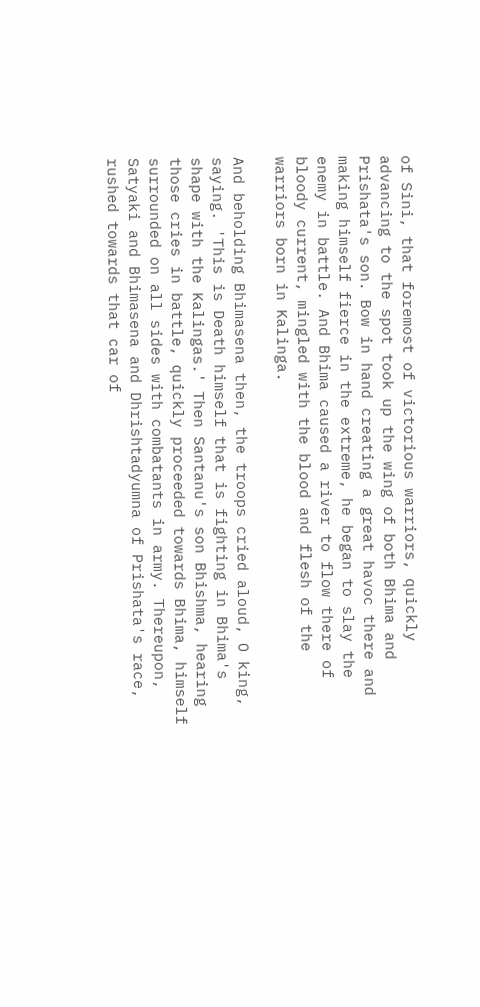of Sini, that foremost of victorious warriors, quickly advancing to the spot took up the wing of both Bhima and Prishata's son. Bow in hand creating a great havoc there and making himself fierce in the extreme, he began to slay the enemy in battle. And Bhima caused a river to flow there of bloody current, mingled with the blood and flesh of the warriors born in Kalinga.

And beholding Bhimasena then, the troops cried aloud, O king, saying. 'This is Death himself that is fighting in Bhima's shape with the Kalingas.' Then Santanu's son Bhishma, hearing those cries in battle, quickly proceeded towards Bhima, himself surrounded on all sides with combatants in army. Thereupon, Satyaki and Bhimasena and Dhrishtadyumna of Prishata's race, rushed towards that car of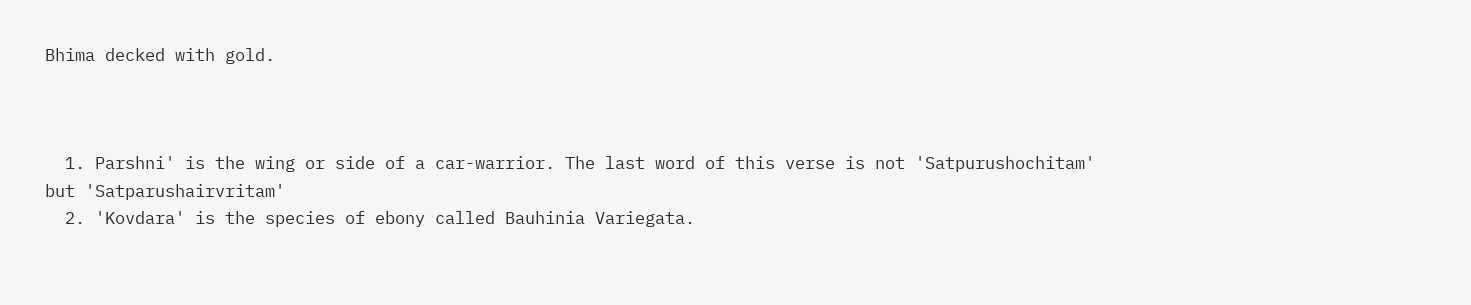Bhima decked with gold.



  1. Parshni' is the wing or side of a car-warrior. The last word of this verse is not 'Satpurushochitam' but 'Satparushairvritam'
  2. 'Kovdara' is the species of ebony called Bauhinia Variegata.